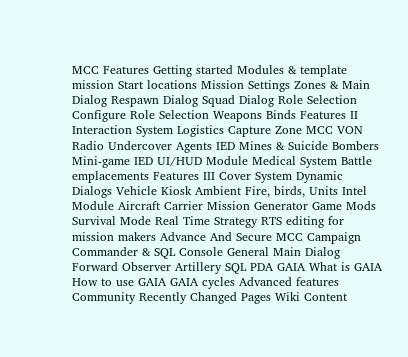MCC Features Getting started Modules & template mission Start locations Mission Settings Zones & Main Dialog Respawn Dialog Squad Dialog Role Selection Configure Role Selection Weapons Binds Features II Interaction System Logistics Capture Zone MCC VON Radio Undercover Agents IED Mines & Suicide Bombers Mini-game IED UI/HUD Module Medical System Battle emplacements Features III Cover System Dynamic Dialogs Vehicle Kiosk Ambient Fire, birds, Units Intel Module Aircraft Carrier Mission Generator Game Mods Survival Mode Real Time Strategy RTS editing for mission makers Advance And Secure MCC Campaign Commander & SQL Console General Main Dialog Forward Observer Artillery SQL PDA GAIA What is GAIA How to use GAIA GAIA cycles Advanced features Community Recently Changed Pages Wiki Content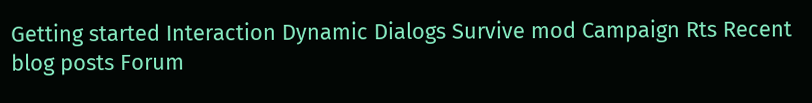Getting started Interaction Dynamic Dialogs Survive mod Campaign Rts Recent blog posts Forum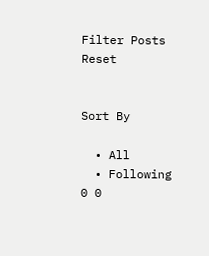Filter Posts Reset


Sort By

  • All
  • Following
0 0